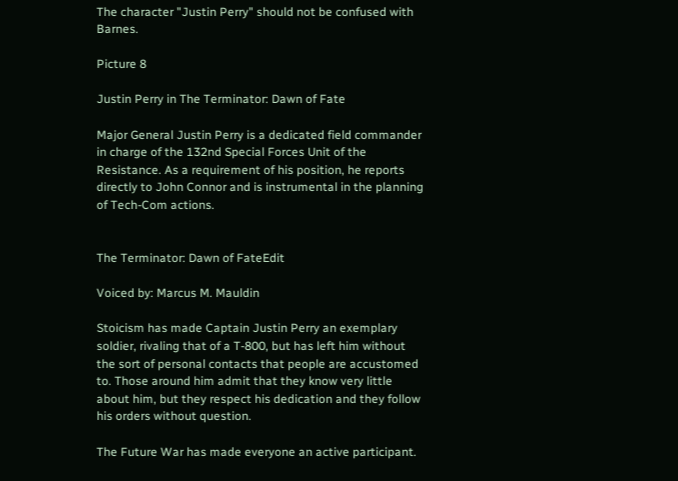The character "Justin Perry" should not be confused with Barnes.

Picture 8

Justin Perry in The Terminator: Dawn of Fate

Major General Justin Perry is a dedicated field commander in charge of the 132nd Special Forces Unit of the Resistance. As a requirement of his position, he reports directly to John Connor and is instrumental in the planning of Tech-Com actions.


The Terminator: Dawn of FateEdit

Voiced by: Marcus M. Mauldin

Stoicism has made Captain Justin Perry an exemplary soldier, rivaling that of a T-800, but has left him without the sort of personal contacts that people are accustomed to. Those around him admit that they know very little about him, but they respect his dedication and they follow his orders without question.

The Future War has made everyone an active participant.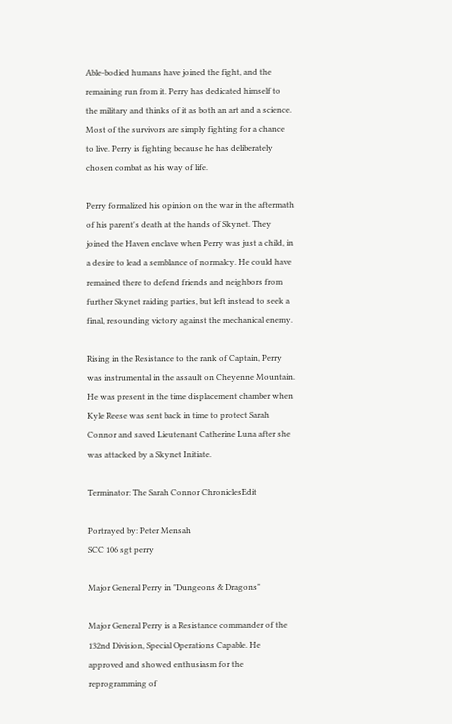Able-bodied humans have joined the fight, and the remaining run from it. Perry has dedicated himself to the military and thinks of it as both an art and a science. Most of the survivors are simply fighting for a chance to live. Perry is fighting because he has deliberately chosen combat as his way of life.

Perry formalized his opinion on the war in the aftermath of his parent's death at the hands of Skynet. They joined the Haven enclave when Perry was just a child, in a desire to lead a semblance of normalcy. He could have remained there to defend friends and neighbors from further Skynet raiding parties, but left instead to seek a final, resounding victory against the mechanical enemy.

Rising in the Resistance to the rank of Captain, Perry was instrumental in the assault on Cheyenne Mountain. He was present in the time displacement chamber when Kyle Reese was sent back in time to protect Sarah Connor and saved Lieutenant Catherine Luna after she was attacked by a Skynet Initiate.

Terminator: The Sarah Connor ChroniclesEdit

Portrayed by: Peter Mensah
SCC 106 sgt perry

Major General Perry in "Dungeons & Dragons"

Major General Perry is a Resistance commander of the 132nd Division, Special Operations Capable. He approved and showed enthusiasm for the reprogramming of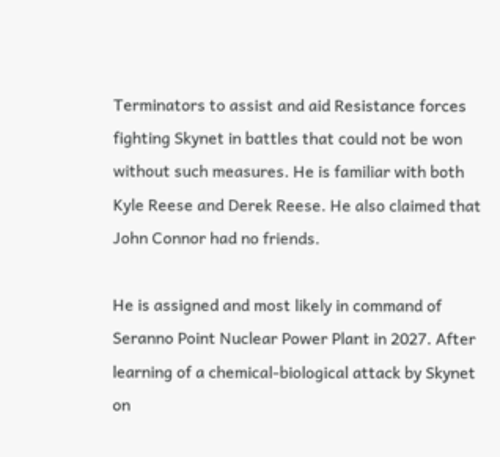Terminators to assist and aid Resistance forces fighting Skynet in battles that could not be won without such measures. He is familiar with both Kyle Reese and Derek Reese. He also claimed that John Connor had no friends.

He is assigned and most likely in command of Seranno Point Nuclear Power Plant in 2027. After learning of a chemical-biological attack by Skynet on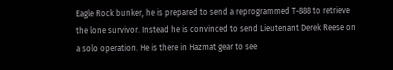Eagle Rock bunker, he is prepared to send a reprogrammed T-888 to retrieve the lone survivor. Instead he is convinced to send Lieutenant Derek Reese on a solo operation. He is there in Hazmat gear to see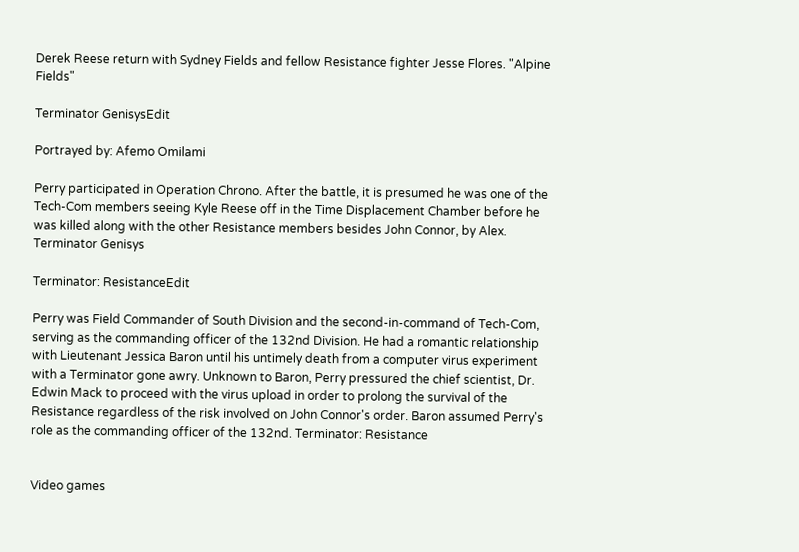Derek Reese return with Sydney Fields and fellow Resistance fighter Jesse Flores. "Alpine Fields"

Terminator GenisysEdit

Portrayed by: Afemo Omilami

Perry participated in Operation Chrono. After the battle, it is presumed he was one of the Tech-Com members seeing Kyle Reese off in the Time Displacement Chamber before he was killed along with the other Resistance members besides John Connor, by Alex. Terminator Genisys

Terminator: ResistanceEdit

Perry was Field Commander of South Division and the second-in-command of Tech-Com, serving as the commanding officer of the 132nd Division. He had a romantic relationship with Lieutenant Jessica Baron until his untimely death from a computer virus experiment with a Terminator gone awry. Unknown to Baron, Perry pressured the chief scientist, Dr. Edwin Mack to proceed with the virus upload in order to prolong the survival of the Resistance regardless of the risk involved on John Connor's order. Baron assumed Perry's role as the commanding officer of the 132nd. Terminator: Resistance


Video games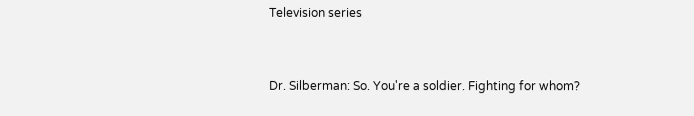Television series


Dr. Silberman: So. You're a soldier. Fighting for whom?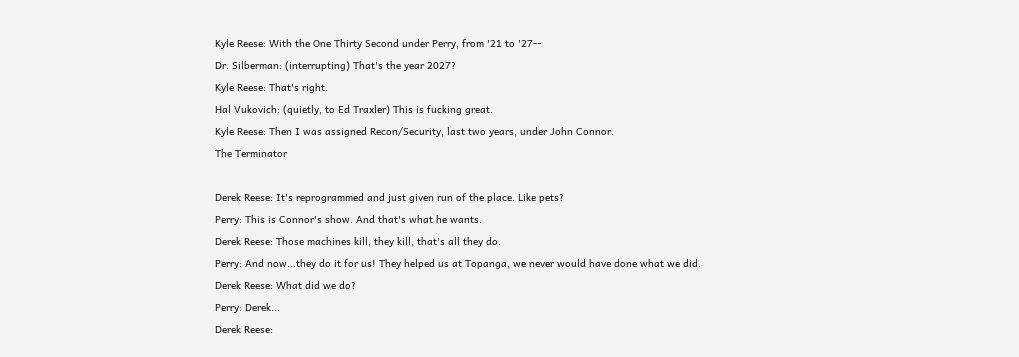Kyle Reese: With the One Thirty Second under Perry, from '21 to '27--
Dr. Silberman: (interrupting) That's the year 2027?
Kyle Reese: That's right.
Hal Vukovich: (quietly, to Ed Traxler) This is fucking great.
Kyle Reese: Then I was assigned Recon/Security, last two years, under John Connor.
The Terminator

Derek Reese: It's reprogrammed and just given run of the place. Like pets?
Perry: This is Connor's show. And that's what he wants.
Derek Reese: Those machines kill, they kill, that's all they do.
Perry: And now...they do it for us! They helped us at Topanga, we never would have done what we did.
Derek Reese: What did we do?
Perry: Derek...
Derek Reese: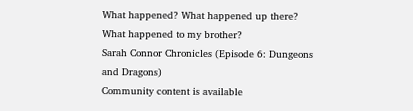What happened? What happened up there? What happened to my brother?
Sarah Connor Chronicles (Episode 6: Dungeons and Dragons)
Community content is available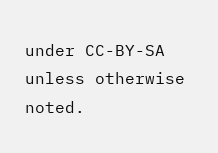under CC-BY-SA unless otherwise noted.